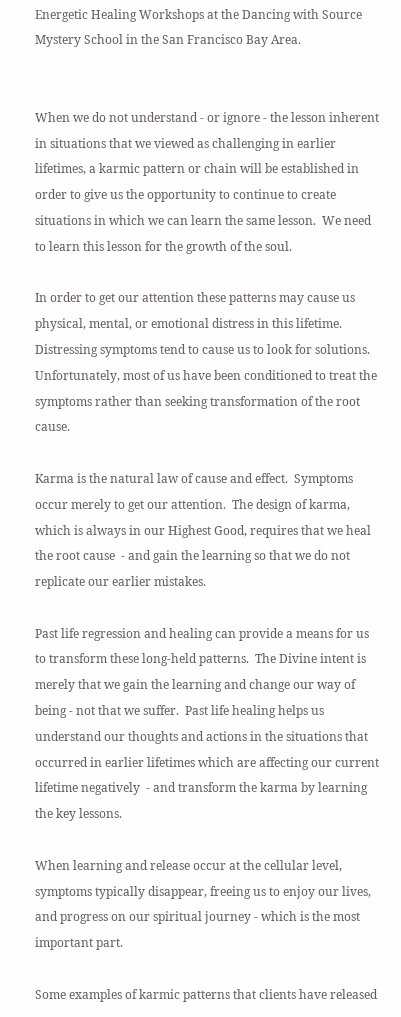Energetic Healing Workshops at the Dancing with Source Mystery School in the San Francisco Bay Area.


When we do not understand - or ignore - the lesson inherent in situations that we viewed as challenging in earlier lifetimes, a karmic pattern or chain will be established in order to give us the opportunity to continue to create situations in which we can learn the same lesson.  We need to learn this lesson for the growth of the soul.

In order to get our attention these patterns may cause us physical, mental, or emotional distress in this lifetime.  Distressing symptoms tend to cause us to look for solutions.  Unfortunately, most of us have been conditioned to treat the symptoms rather than seeking transformation of the root cause.

Karma is the natural law of cause and effect.  Symptoms occur merely to get our attention.  The design of karma, which is always in our Highest Good, requires that we heal the root cause  - and gain the learning so that we do not replicate our earlier mistakes.

Past life regression and healing can provide a means for us to transform these long-held patterns.  The Divine intent is merely that we gain the learning and change our way of being - not that we suffer.  Past life healing helps us understand our thoughts and actions in the situations that occurred in earlier lifetimes which are affecting our current lifetime negatively  - and transform the karma by learning the key lessons.

When learning and release occur at the cellular level, symptoms typically disappear, freeing us to enjoy our lives, and progress on our spiritual journey - which is the most important part.

Some examples of karmic patterns that clients have released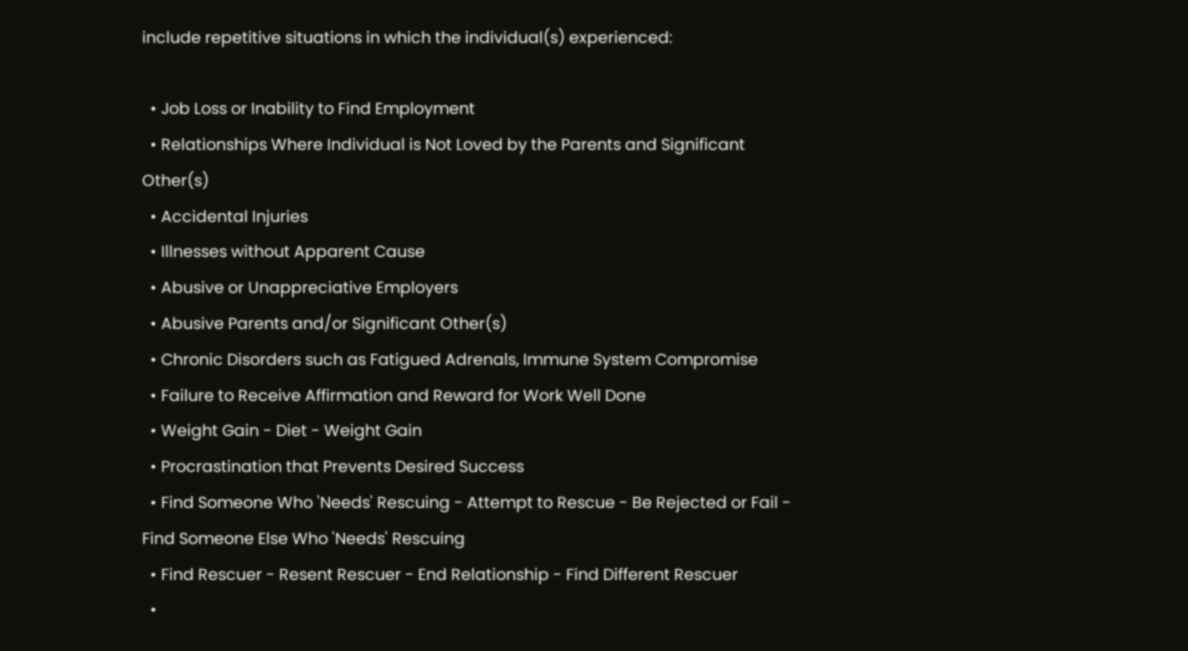include repetitive situations in which the individual(s) experienced:

  • Job Loss or Inability to Find Employment
  • Relationships Where Individual is Not Loved by the Parents and Significant Other(s)
  • Accidental Injuries
  • Illnesses without Apparent Cause
  • Abusive or Unappreciative Employers
  • Abusive Parents and/or Significant Other(s)
  • Chronic Disorders such as Fatigued Adrenals, Immune System Compromise
  • Failure to Receive Affirmation and Reward for Work Well Done
  • Weight Gain - Diet - Weight Gain
  • Procrastination that Prevents Desired Success
  • Find Someone Who 'Needs' Rescuing - Attempt to Rescue - Be Rejected or Fail - Find Someone Else Who 'Needs' Rescuing
  • Find Rescuer - Resent Rescuer - End Relationship - Find Different Rescuer
  •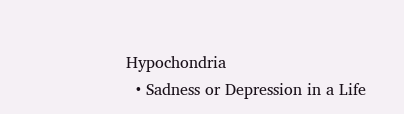Hypochondria
  • Sadness or Depression in a Life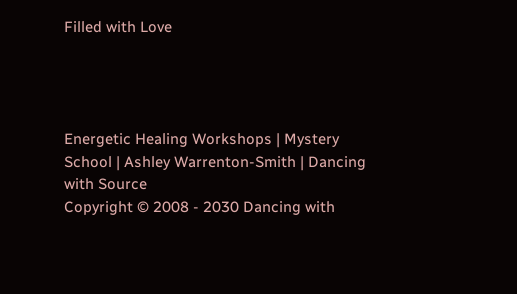Filled with Love




Energetic Healing Workshops | Mystery School | Ashley Warrenton-Smith | Dancing with Source
Copyright © 2008 - 2030 Dancing with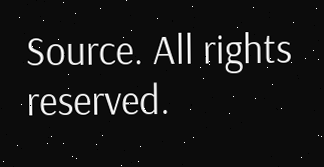Source. All rights reserved.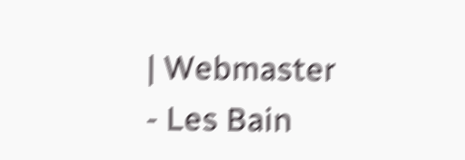| Webmaster - Les Bain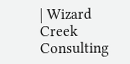| Wizard Creek Consulting